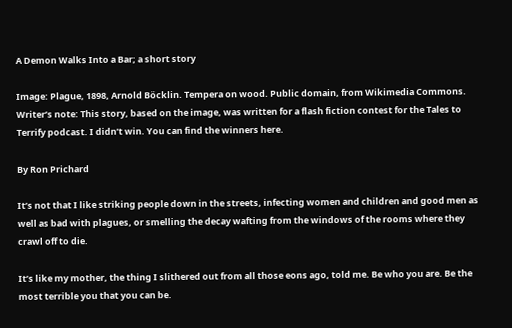A Demon Walks Into a Bar; a short story

Image: Plague, 1898, Arnold Böcklin. Tempera on wood. Public domain, from Wikimedia Commons.
Writer’s note: This story, based on the image, was written for a flash fiction contest for the Tales to Terrify podcast. I didn’t win. You can find the winners here.

By Ron Prichard

It’s not that I like striking people down in the streets, infecting women and children and good men as well as bad with plagues, or smelling the decay wafting from the windows of the rooms where they crawl off to die.

It’s like my mother, the thing I slithered out from all those eons ago, told me. Be who you are. Be the most terrible you that you can be.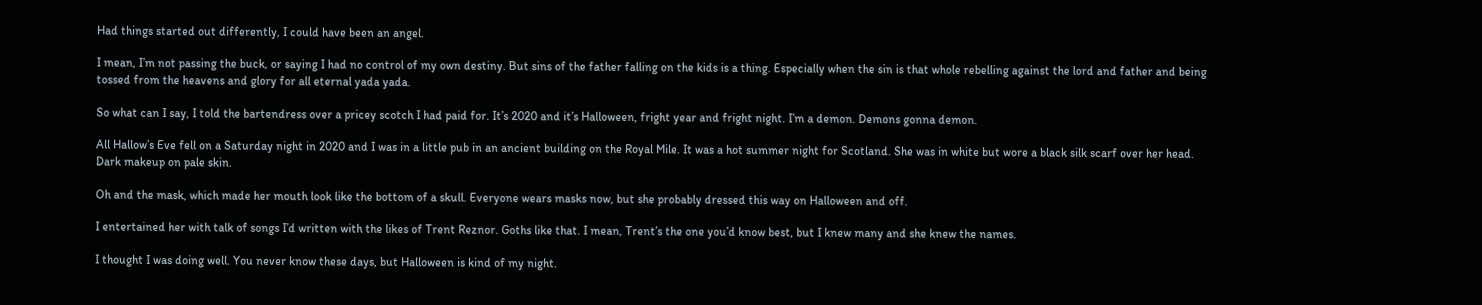Had things started out differently, I could have been an angel.

I mean, I’m not passing the buck, or saying I had no control of my own destiny. But sins of the father falling on the kids is a thing. Especially when the sin is that whole rebelling against the lord and father and being tossed from the heavens and glory for all eternal yada yada.

So what can I say, I told the bartendress over a pricey scotch I had paid for. It’s 2020 and it’s Halloween, fright year and fright night. I’m a demon. Demons gonna demon.

All Hallow’s Eve fell on a Saturday night in 2020 and I was in a little pub in an ancient building on the Royal Mile. It was a hot summer night for Scotland. She was in white but wore a black silk scarf over her head. Dark makeup on pale skin.

Oh and the mask, which made her mouth look like the bottom of a skull. Everyone wears masks now, but she probably dressed this way on Halloween and off.

I entertained her with talk of songs I’d written with the likes of Trent Reznor. Goths like that. I mean, Trent’s the one you’d know best, but I knew many and she knew the names.

I thought I was doing well. You never know these days, but Halloween is kind of my night.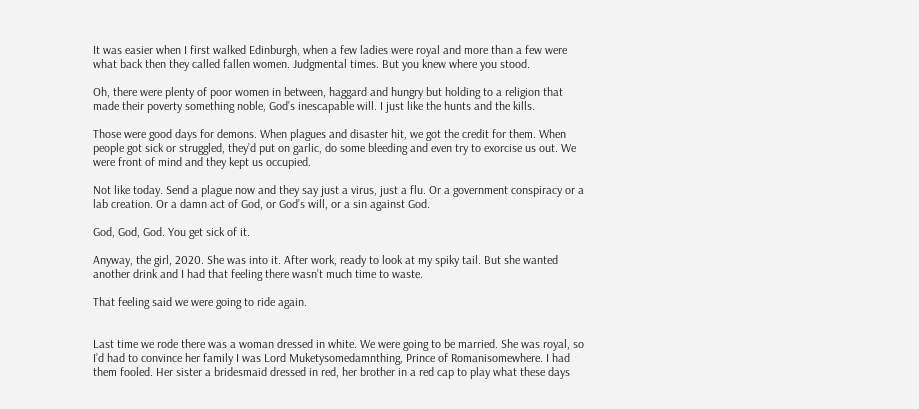It was easier when I first walked Edinburgh, when a few ladies were royal and more than a few were what back then they called fallen women. Judgmental times. But you knew where you stood.

Oh, there were plenty of poor women in between, haggard and hungry but holding to a religion that made their poverty something noble, God’s inescapable will. I just like the hunts and the kills.

Those were good days for demons. When plagues and disaster hit, we got the credit for them. When people got sick or struggled, they’d put on garlic, do some bleeding and even try to exorcise us out. We were front of mind and they kept us occupied.

Not like today. Send a plague now and they say just a virus, just a flu. Or a government conspiracy or a lab creation. Or a damn act of God, or God’s will, or a sin against God.

God, God, God. You get sick of it.

Anyway, the girl, 2020. She was into it. After work, ready to look at my spiky tail. But she wanted another drink and I had that feeling there wasn’t much time to waste.

That feeling said we were going to ride again.


Last time we rode there was a woman dressed in white. We were going to be married. She was royal, so I’d had to convince her family I was Lord Muketysomedamnthing, Prince of Romanisomewhere. I had them fooled. Her sister a bridesmaid dressed in red, her brother in a red cap to play what these days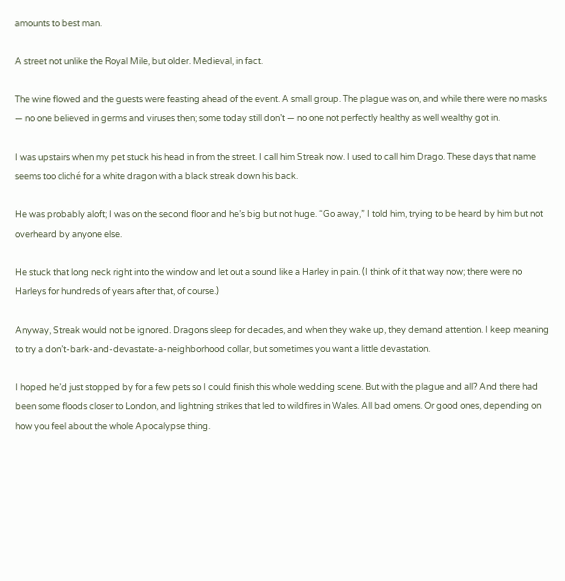amounts to best man.

A street not unlike the Royal Mile, but older. Medieval, in fact.

The wine flowed and the guests were feasting ahead of the event. A small group. The plague was on, and while there were no masks — no one believed in germs and viruses then; some today still don’t — no one not perfectly healthy as well wealthy got in.

I was upstairs when my pet stuck his head in from the street. I call him Streak now. I used to call him Drago. These days that name seems too cliché for a white dragon with a black streak down his back.

He was probably aloft; I was on the second floor and he’s big but not huge. “Go away,” I told him, trying to be heard by him but not overheard by anyone else.

He stuck that long neck right into the window and let out a sound like a Harley in pain. (I think of it that way now; there were no Harleys for hundreds of years after that, of course.)

Anyway, Streak would not be ignored. Dragons sleep for decades, and when they wake up, they demand attention. I keep meaning to try a don’t-bark-and-devastate-a-neighborhood collar, but sometimes you want a little devastation.

I hoped he’d just stopped by for a few pets so I could finish this whole wedding scene. But with the plague and all? And there had been some floods closer to London, and lightning strikes that led to wildfires in Wales. All bad omens. Or good ones, depending on how you feel about the whole Apocalypse thing.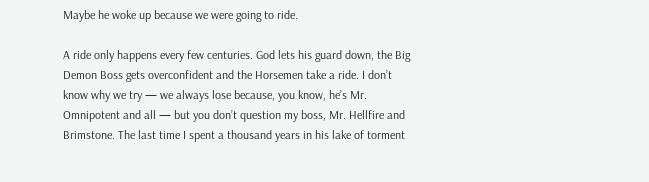Maybe he woke up because we were going to ride.

A ride only happens every few centuries. God lets his guard down, the Big Demon Boss gets overconfident and the Horsemen take a ride. I don’t know why we try — we always lose because, you know, he’s Mr. Omnipotent and all — but you don’t question my boss, Mr. Hellfire and Brimstone. The last time I spent a thousand years in his lake of torment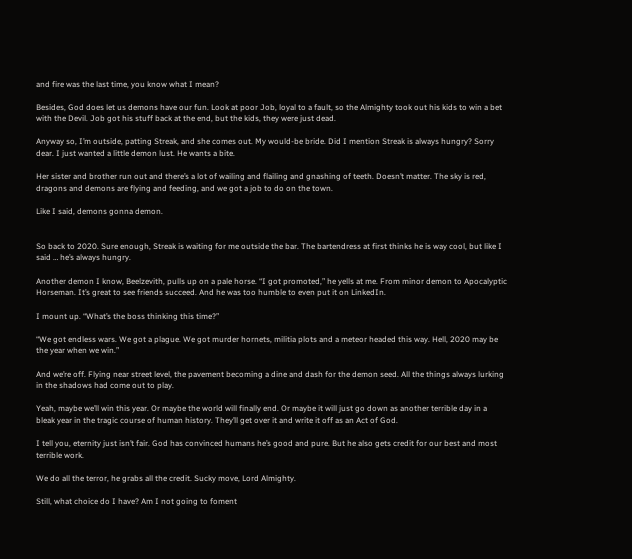and fire was the last time, you know what I mean?

Besides, God does let us demons have our fun. Look at poor Job, loyal to a fault, so the Almighty took out his kids to win a bet with the Devil. Job got his stuff back at the end, but the kids, they were just dead.

Anyway so, I’m outside, patting Streak, and she comes out. My would-be bride. Did I mention Streak is always hungry? Sorry dear. I just wanted a little demon lust. He wants a bite.

Her sister and brother run out and there’s a lot of wailing and flailing and gnashing of teeth. Doesn’t matter. The sky is red, dragons and demons are flying and feeding, and we got a job to do on the town.

Like I said, demons gonna demon.


So back to 2020. Sure enough, Streak is waiting for me outside the bar. The bartendress at first thinks he is way cool, but like I said … he’s always hungry.

Another demon I know, Beelzevith, pulls up on a pale horse. “I got promoted,” he yells at me. From minor demon to Apocalyptic Horseman. It’s great to see friends succeed. And he was too humble to even put it on LinkedIn.

I mount up. “What’s the boss thinking this time?”

“We got endless wars. We got a plague. We got murder hornets, militia plots and a meteor headed this way. Hell, 2020 may be the year when we win.”

And we’re off. Flying near street level, the pavement becoming a dine and dash for the demon seed. All the things always lurking in the shadows had come out to play.

Yeah, maybe we’ll win this year. Or maybe the world will finally end. Or maybe it will just go down as another terrible day in a bleak year in the tragic course of human history. They’ll get over it and write it off as an Act of God.

I tell you, eternity just isn’t fair. God has convinced humans he’s good and pure. But he also gets credit for our best and most terrible work.

We do all the terror, he grabs all the credit. Sucky move, Lord Almighty.

Still, what choice do I have? Am I not going to foment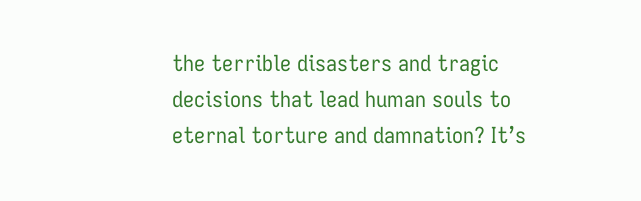the terrible disasters and tragic decisions that lead human souls to eternal torture and damnation? It’s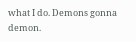what I do. Demons gonna demon.